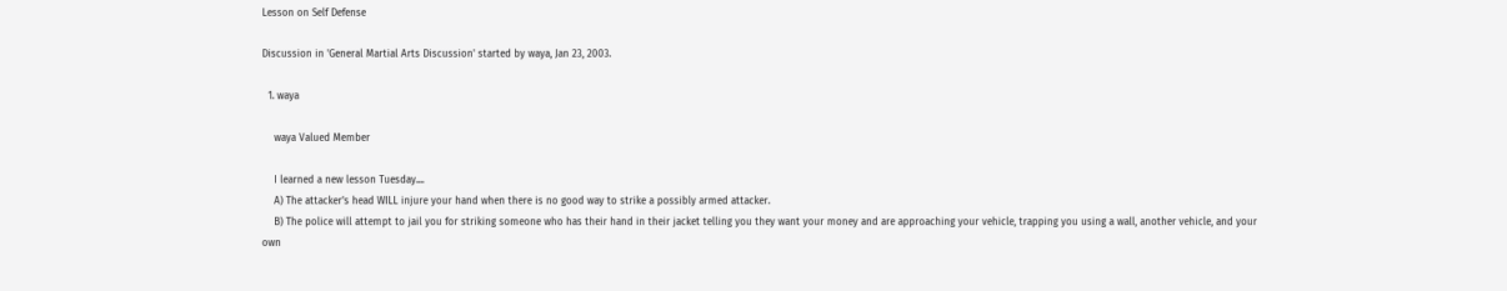Lesson on Self Defense

Discussion in 'General Martial Arts Discussion' started by waya, Jan 23, 2003.

  1. waya

    waya Valued Member

    I learned a new lesson Tuesday....
    A) The attacker's head WILL injure your hand when there is no good way to strike a possibly armed attacker.
    B) The police will attempt to jail you for striking someone who has their hand in their jacket telling you they want your money and are approaching your vehicle, trapping you using a wall, another vehicle, and your own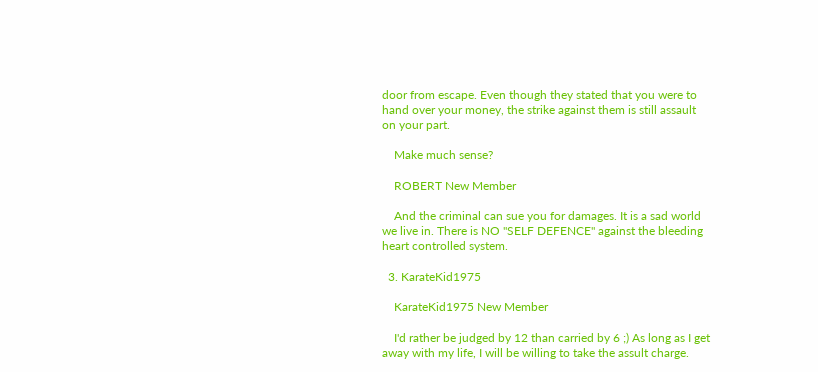door from escape. Even though they stated that you were to hand over your money, the strike against them is still assault on your part.

    Make much sense?

    ROBERT New Member

    And the criminal can sue you for damages. It is a sad world we live in. There is NO "SELF DEFENCE" against the bleeding heart controlled system.

  3. KarateKid1975

    KarateKid1975 New Member

    I'd rather be judged by 12 than carried by 6 ;) As long as I get away with my life, I will be willing to take the assult charge.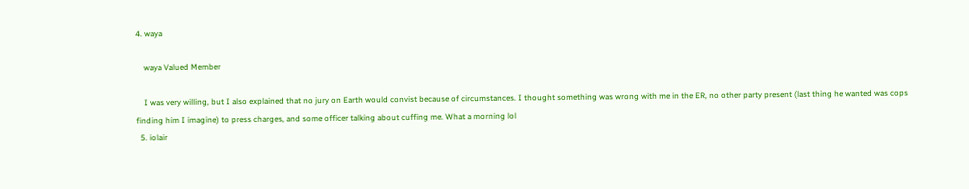4. waya

    waya Valued Member

    I was very willing, but I also explained that no jury on Earth would convist because of circumstances. I thought something was wrong with me in the ER, no other party present (last thing he wanted was cops finding him I imagine) to press charges, and some officer talking about cuffing me. What a morning lol
  5. iolair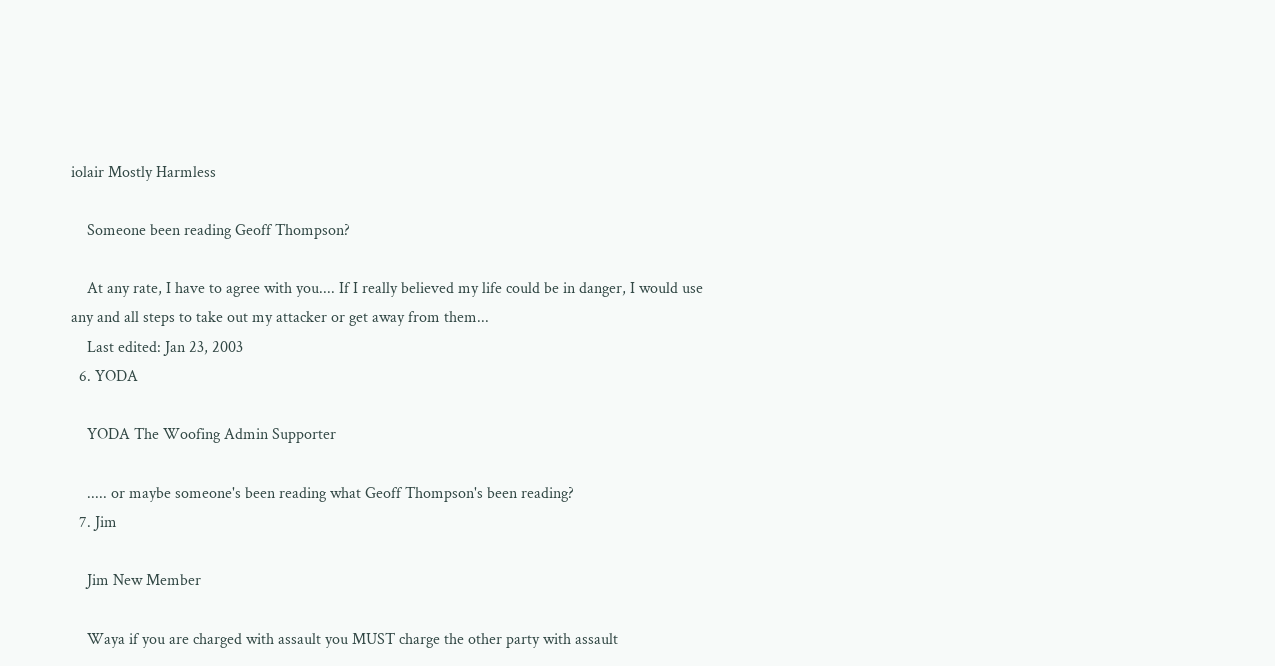iolair Mostly Harmless

    Someone been reading Geoff Thompson?

    At any rate, I have to agree with you.... If I really believed my life could be in danger, I would use any and all steps to take out my attacker or get away from them...
    Last edited: Jan 23, 2003
  6. YODA

    YODA The Woofing Admin Supporter

    ..... or maybe someone's been reading what Geoff Thompson's been reading?
  7. Jim

    Jim New Member

    Waya if you are charged with assault you MUST charge the other party with assault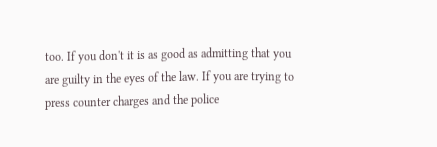too. If you don't it is as good as admitting that you are guilty in the eyes of the law. If you are trying to press counter charges and the police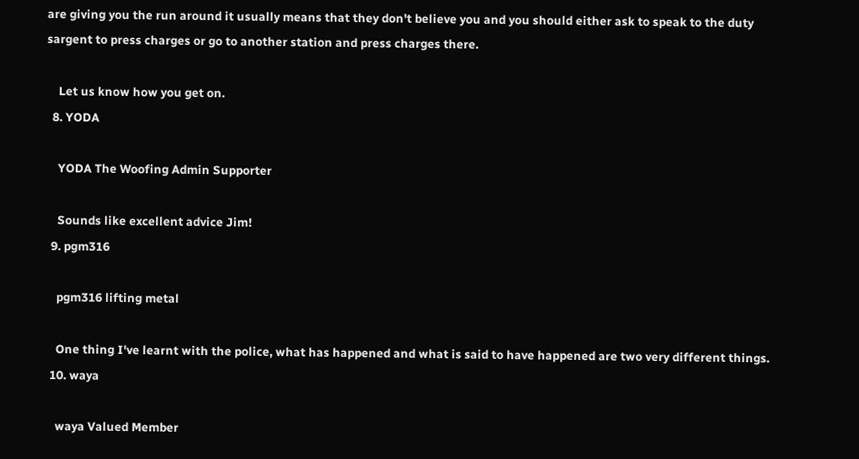are giving you the run around it usually means that they don't believe you and you should either ask to speak to the duty sargent to press charges or go to another station and press charges there.

    Let us know how you get on.
  8. YODA

    YODA The Woofing Admin Supporter

    Sounds like excellent advice Jim!
  9. pgm316

    pgm316 lifting metal

    One thing I've learnt with the police, what has happened and what is said to have happened are two very different things.
  10. waya

    waya Valued Member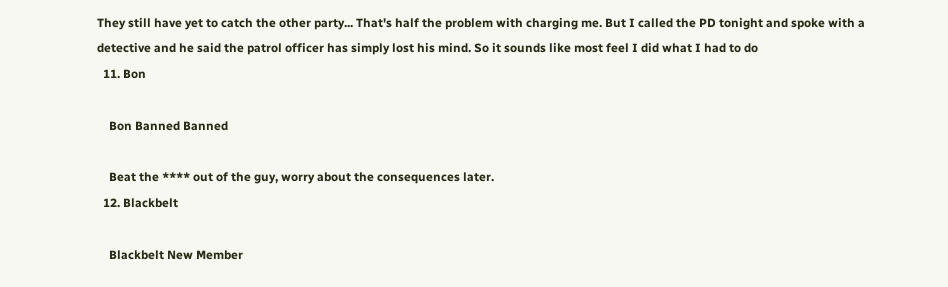They still have yet to catch the other party... That's half the problem with charging me. But I called the PD tonight and spoke with a detective and he said the patrol officer has simply lost his mind. So it sounds like most feel I did what I had to do
  11. Bon

    Bon Banned Banned

    Beat the **** out of the guy, worry about the consequences later.
  12. Blackbelt

    Blackbelt New Member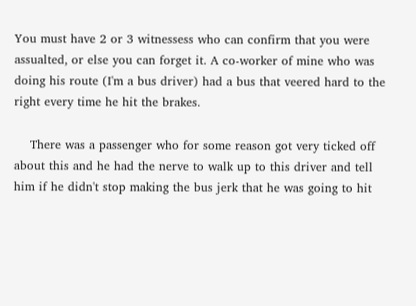You must have 2 or 3 witnessess who can confirm that you were assualted, or else you can forget it. A co-worker of mine who was doing his route (I'm a bus driver) had a bus that veered hard to the right every time he hit the brakes.

    There was a passenger who for some reason got very ticked off about this and he had the nerve to walk up to this driver and tell him if he didn't stop making the bus jerk that he was going to hit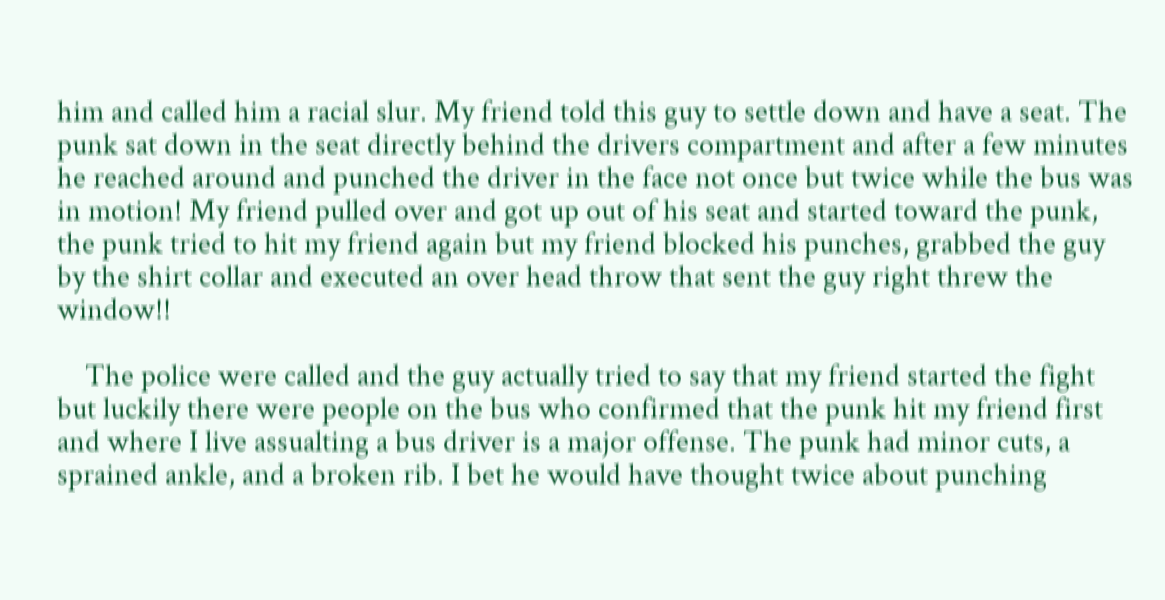him and called him a racial slur. My friend told this guy to settle down and have a seat. The punk sat down in the seat directly behind the drivers compartment and after a few minutes he reached around and punched the driver in the face not once but twice while the bus was in motion! My friend pulled over and got up out of his seat and started toward the punk, the punk tried to hit my friend again but my friend blocked his punches, grabbed the guy by the shirt collar and executed an over head throw that sent the guy right threw the window!!

    The police were called and the guy actually tried to say that my friend started the fight but luckily there were people on the bus who confirmed that the punk hit my friend first and where I live assualting a bus driver is a major offense. The punk had minor cuts, a sprained ankle, and a broken rib. I bet he would have thought twice about punching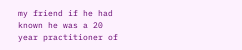my friend if he had known he was a 20 year practitioner of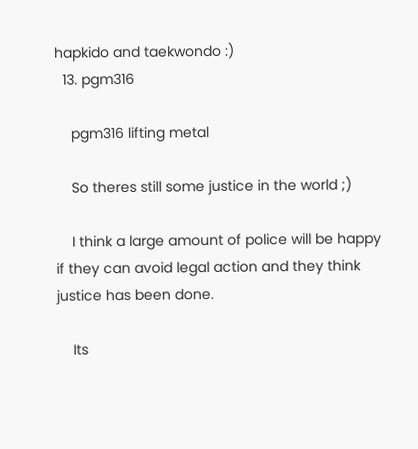hapkido and taekwondo :)
  13. pgm316

    pgm316 lifting metal

    So theres still some justice in the world ;)

    I think a large amount of police will be happy if they can avoid legal action and they think justice has been done.

    Its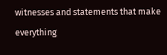witnesses and statements that make everything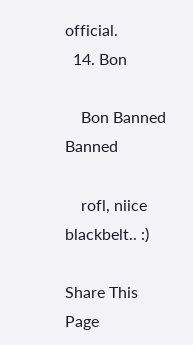official.
  14. Bon

    Bon Banned Banned

    rofl, niice blackbelt.. :)

Share This Page